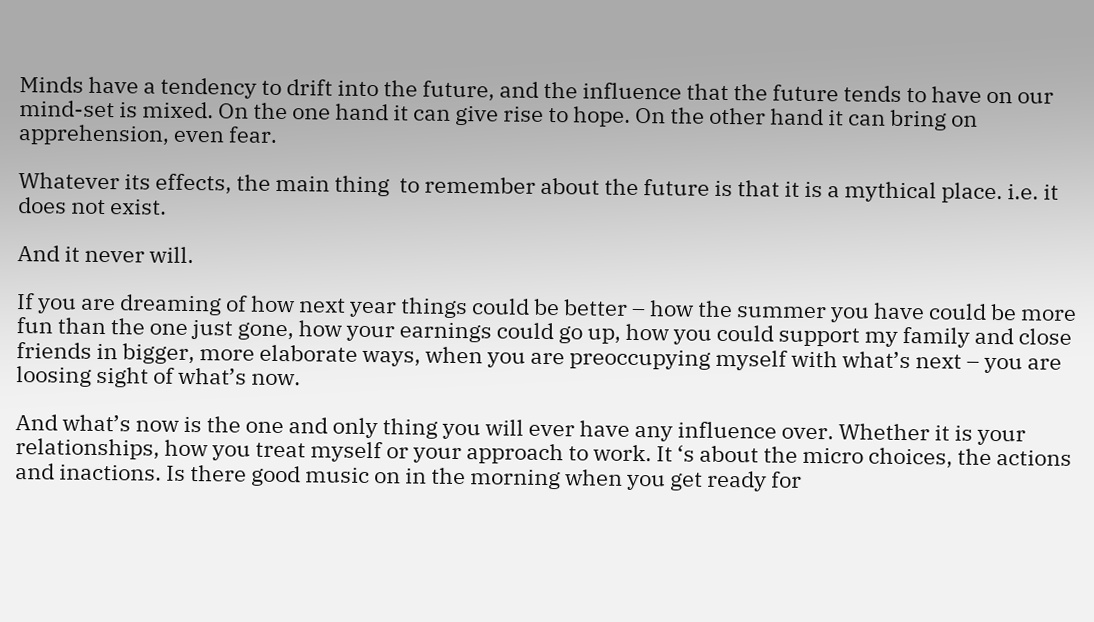Minds have a tendency to drift into the future, and the influence that the future tends to have on our mind-set is mixed. On the one hand it can give rise to hope. On the other hand it can bring on apprehension, even fear.

Whatever its effects, the main thing  to remember about the future is that it is a mythical place. i.e. it does not exist.

And it never will.

If you are dreaming of how next year things could be better – how the summer you have could be more fun than the one just gone, how your earnings could go up, how you could support my family and close friends in bigger, more elaborate ways, when you are preoccupying myself with what’s next – you are loosing sight of what’s now.

And what’s now is the one and only thing you will ever have any influence over. Whether it is your relationships, how you treat myself or your approach to work. It ‘s about the micro choices, the actions and inactions. Is there good music on in the morning when you get ready for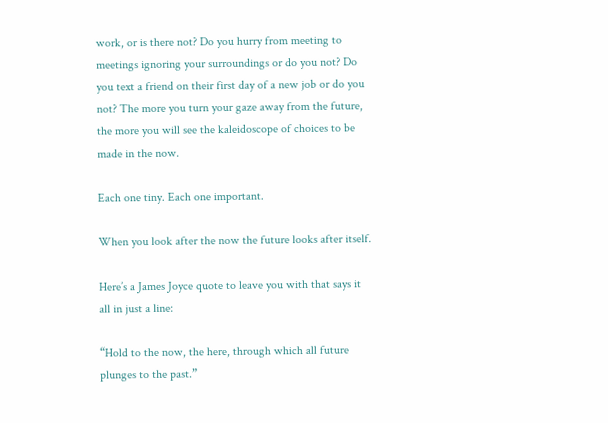work, or is there not? Do you hurry from meeting to meetings ignoring your surroundings or do you not? Do you text a friend on their first day of a new job or do you not? The more you turn your gaze away from the future, the more you will see the kaleidoscope of choices to be made in the now.

Each one tiny. Each one important.

When you look after the now the future looks after itself.

Here’s a James Joyce quote to leave you with that says it all in just a line:

“Hold to the now, the here, through which all future plunges to the past.”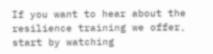If you want to hear about the resilience training we offer, start by watching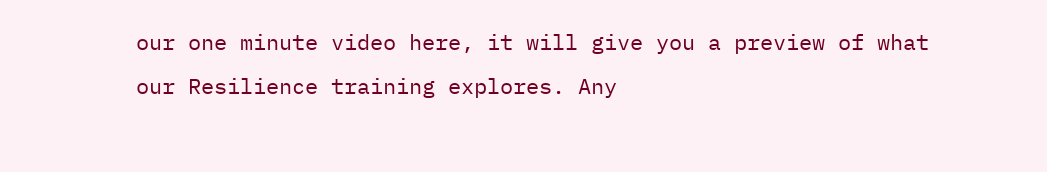our one minute video here, it will give you a preview of what our Resilience training explores. Any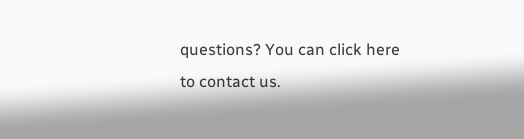questions? You can click here to contact us.